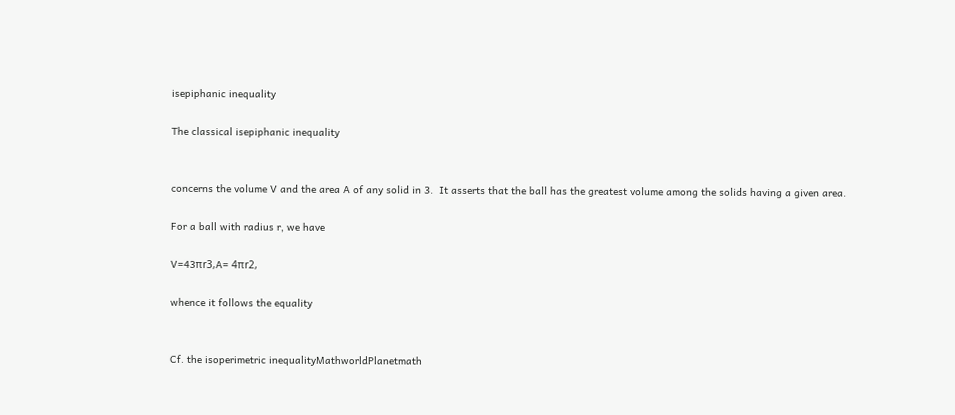isepiphanic inequality

The classical isepiphanic inequality


concerns the volume V and the area A of any solid in 3.  It asserts that the ball has the greatest volume among the solids having a given area.

For a ball with radius r, we have

V=43πr3,A= 4πr2,

whence it follows the equality


Cf. the isoperimetric inequalityMathworldPlanetmath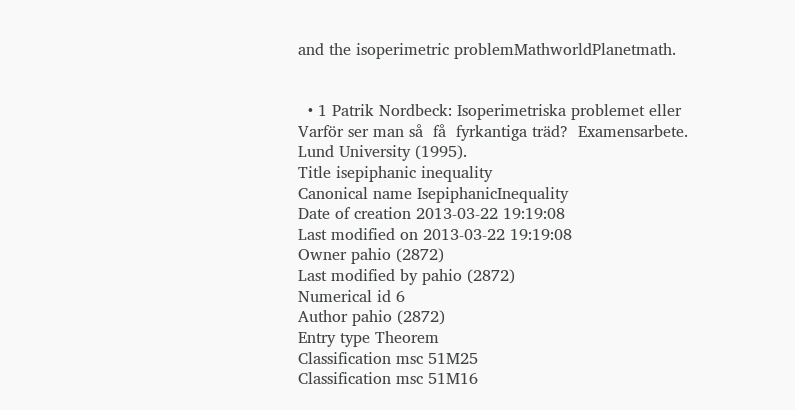and the isoperimetric problemMathworldPlanetmath.


  • 1 Patrik Nordbeck: Isoperimetriska problemet eller Varför ser man så  få  fyrkantiga träd?  Examensarbete.  Lund University (1995).
Title isepiphanic inequality
Canonical name IsepiphanicInequality
Date of creation 2013-03-22 19:19:08
Last modified on 2013-03-22 19:19:08
Owner pahio (2872)
Last modified by pahio (2872)
Numerical id 6
Author pahio (2872)
Entry type Theorem
Classification msc 51M25
Classification msc 51M16